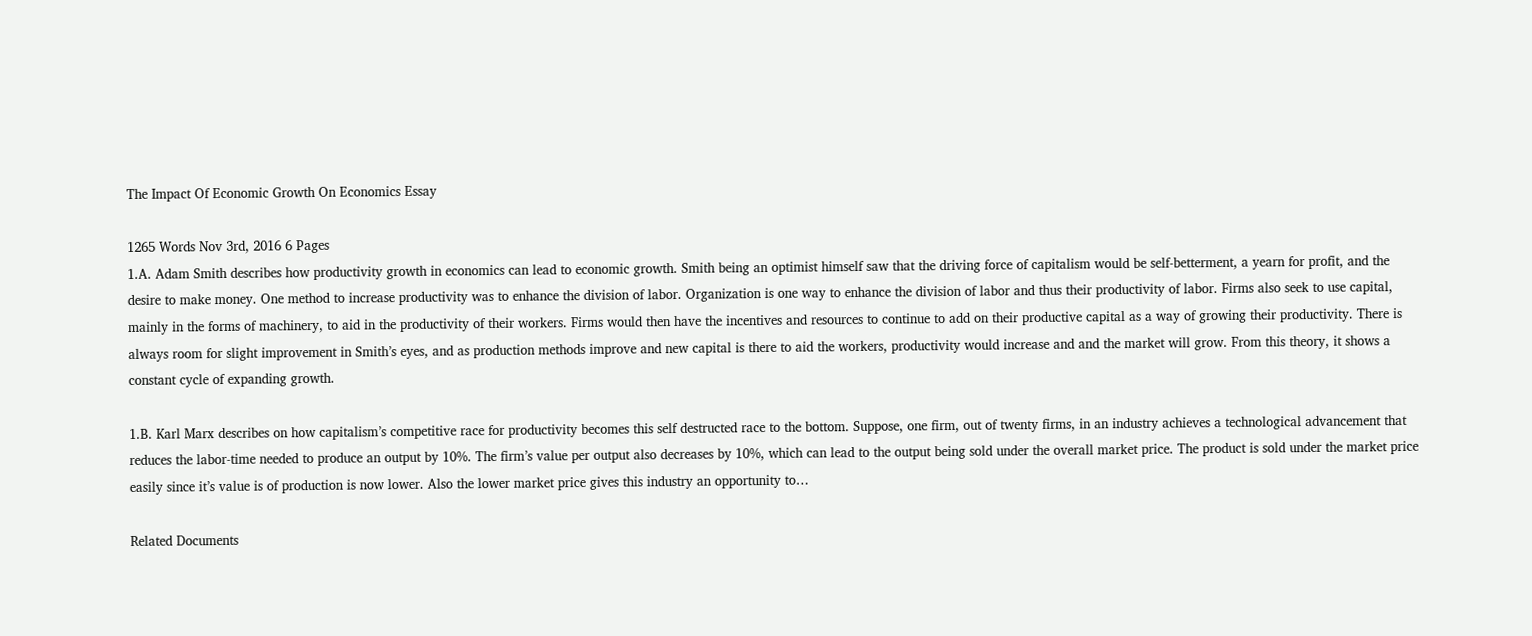The Impact Of Economic Growth On Economics Essay

1265 Words Nov 3rd, 2016 6 Pages
1.A. Adam Smith describes how productivity growth in economics can lead to economic growth. Smith being an optimist himself saw that the driving force of capitalism would be self-betterment, a yearn for profit, and the desire to make money. One method to increase productivity was to enhance the division of labor. Organization is one way to enhance the division of labor and thus their productivity of labor. Firms also seek to use capital, mainly in the forms of machinery, to aid in the productivity of their workers. Firms would then have the incentives and resources to continue to add on their productive capital as a way of growing their productivity. There is always room for slight improvement in Smith’s eyes, and as production methods improve and new capital is there to aid the workers, productivity would increase and and the market will grow. From this theory, it shows a constant cycle of expanding growth.

1.B. Karl Marx describes on how capitalism’s competitive race for productivity becomes this self destructed race to the bottom. Suppose, one firm, out of twenty firms, in an industry achieves a technological advancement that reduces the labor-time needed to produce an output by 10%. The firm’s value per output also decreases by 10%, which can lead to the output being sold under the overall market price. The product is sold under the market price easily since it’s value is of production is now lower. Also the lower market price gives this industry an opportunity to…

Related Documents